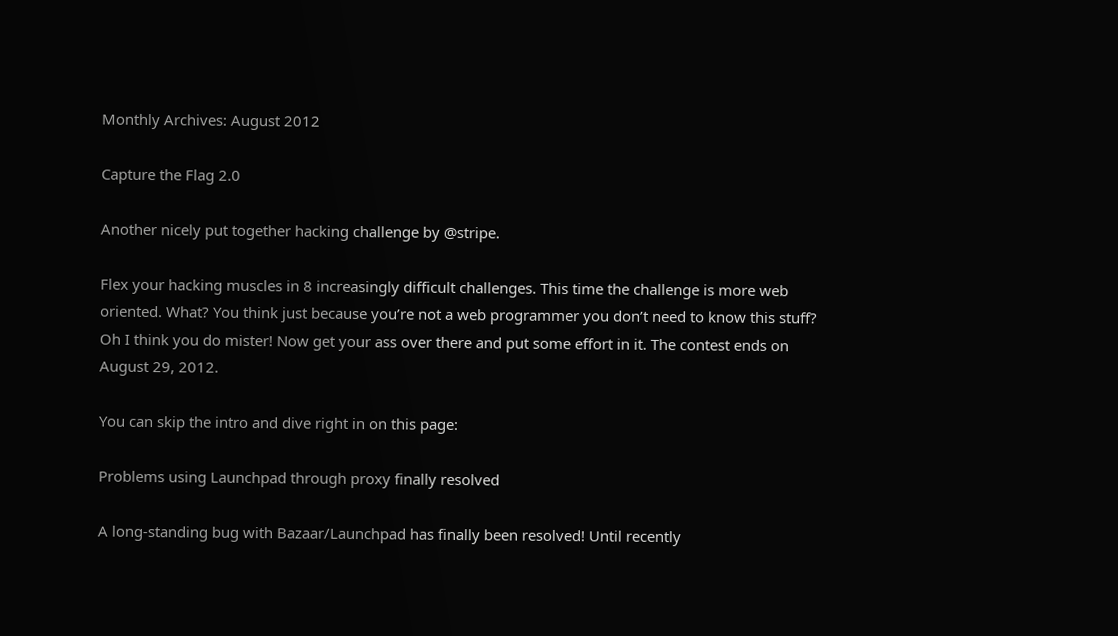Monthly Archives: August 2012

Capture the Flag 2.0

Another nicely put together hacking challenge by @stripe.

Flex your hacking muscles in 8 increasingly difficult challenges. This time the challenge is more web oriented. What? You think just because you’re not a web programmer you don’t need to know this stuff? Oh I think you do mister! Now get your ass over there and put some effort in it. The contest ends on August 29, 2012.

You can skip the intro and dive right in on this page:

Problems using Launchpad through proxy finally resolved

A long-standing bug with Bazaar/Launchpad has finally been resolved! Until recently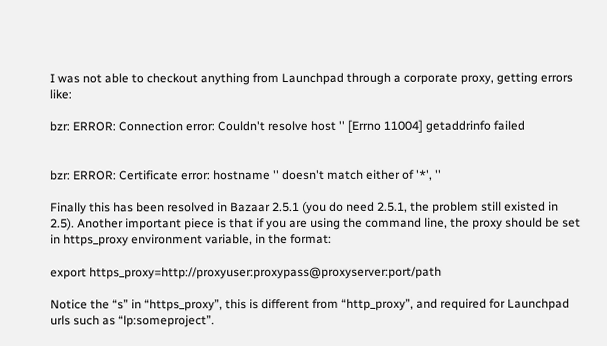I was not able to checkout anything from Launchpad through a corporate proxy, getting errors like:

bzr: ERROR: Connection error: Couldn't resolve host '' [Errno 11004] getaddrinfo failed


bzr: ERROR: Certificate error: hostname '' doesn't match either of '*', ''

Finally this has been resolved in Bazaar 2.5.1 (you do need 2.5.1, the problem still existed in 2.5). Another important piece is that if you are using the command line, the proxy should be set in https_proxy environment variable, in the format:

export https_proxy=http://proxyuser:proxypass@proxyserver:port/path

Notice the “s” in “https_proxy”, this is different from “http_proxy”, and required for Launchpad urls such as “lp:someproject”.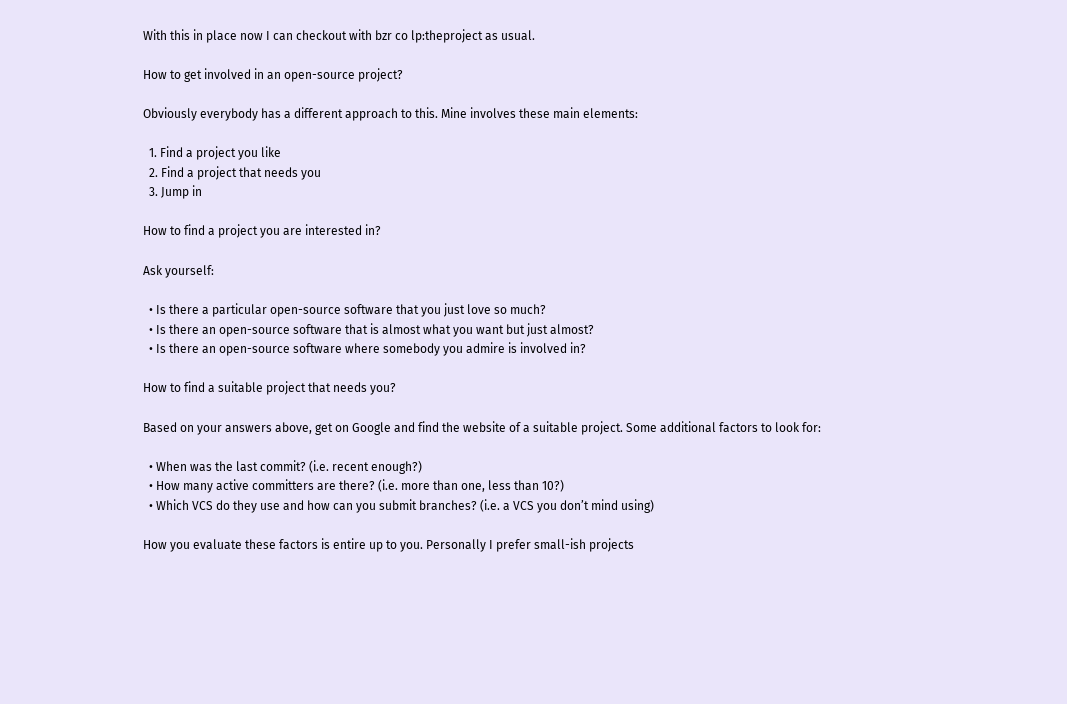With this in place now I can checkout with bzr co lp:theproject as usual.

How to get involved in an open-source project?

Obviously everybody has a different approach to this. Mine involves these main elements:

  1. Find a project you like
  2. Find a project that needs you
  3. Jump in

How to find a project you are interested in?

Ask yourself:

  • Is there a particular open-source software that you just love so much?
  • Is there an open-source software that is almost what you want but just almost?
  • Is there an open-source software where somebody you admire is involved in?

How to find a suitable project that needs you?

Based on your answers above, get on Google and find the website of a suitable project. Some additional factors to look for:

  • When was the last commit? (i.e. recent enough?)
  • How many active committers are there? (i.e. more than one, less than 10?)
  • Which VCS do they use and how can you submit branches? (i.e. a VCS you don’t mind using)

How you evaluate these factors is entire up to you. Personally I prefer small-ish projects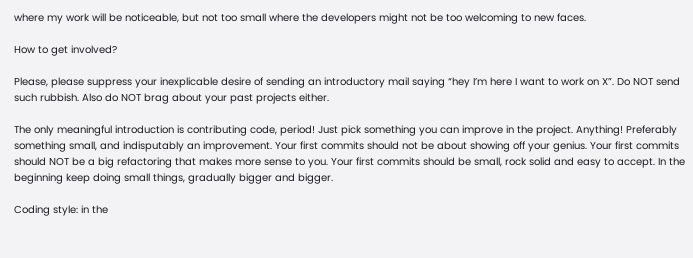where my work will be noticeable, but not too small where the developers might not be too welcoming to new faces.

How to get involved?

Please, please suppress your inexplicable desire of sending an introductory mail saying “hey I’m here I want to work on X”. Do NOT send such rubbish. Also do NOT brag about your past projects either.

The only meaningful introduction is contributing code, period! Just pick something you can improve in the project. Anything! Preferably something small, and indisputably an improvement. Your first commits should not be about showing off your genius. Your first commits should NOT be a big refactoring that makes more sense to you. Your first commits should be small, rock solid and easy to accept. In the beginning keep doing small things, gradually bigger and bigger.

Coding style: in the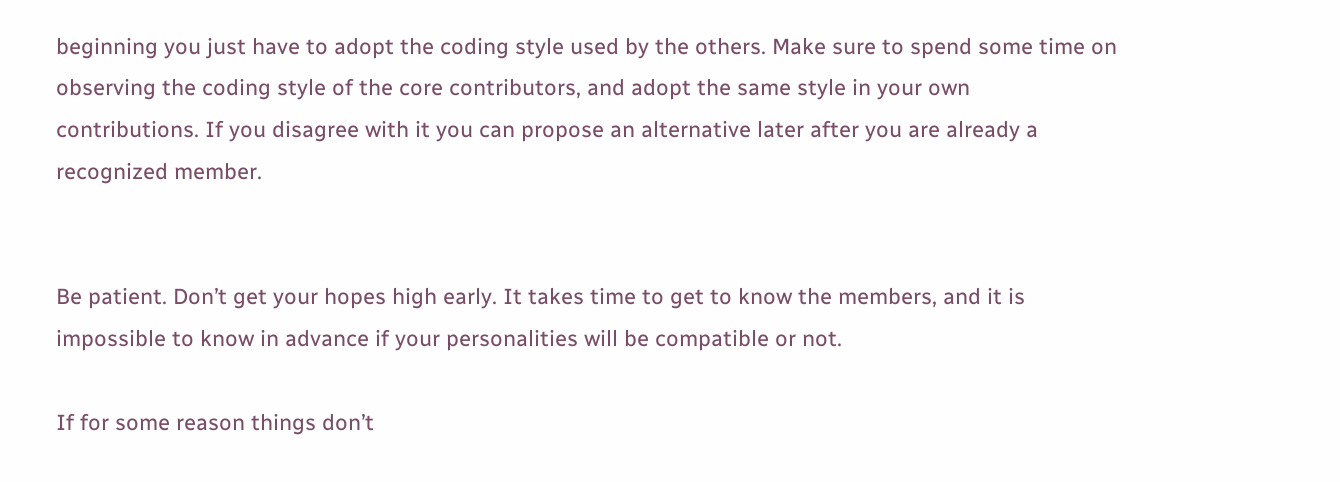beginning you just have to adopt the coding style used by the others. Make sure to spend some time on observing the coding style of the core contributors, and adopt the same style in your own contributions. If you disagree with it you can propose an alternative later after you are already a recognized member.


Be patient. Don’t get your hopes high early. It takes time to get to know the members, and it is impossible to know in advance if your personalities will be compatible or not.

If for some reason things don’t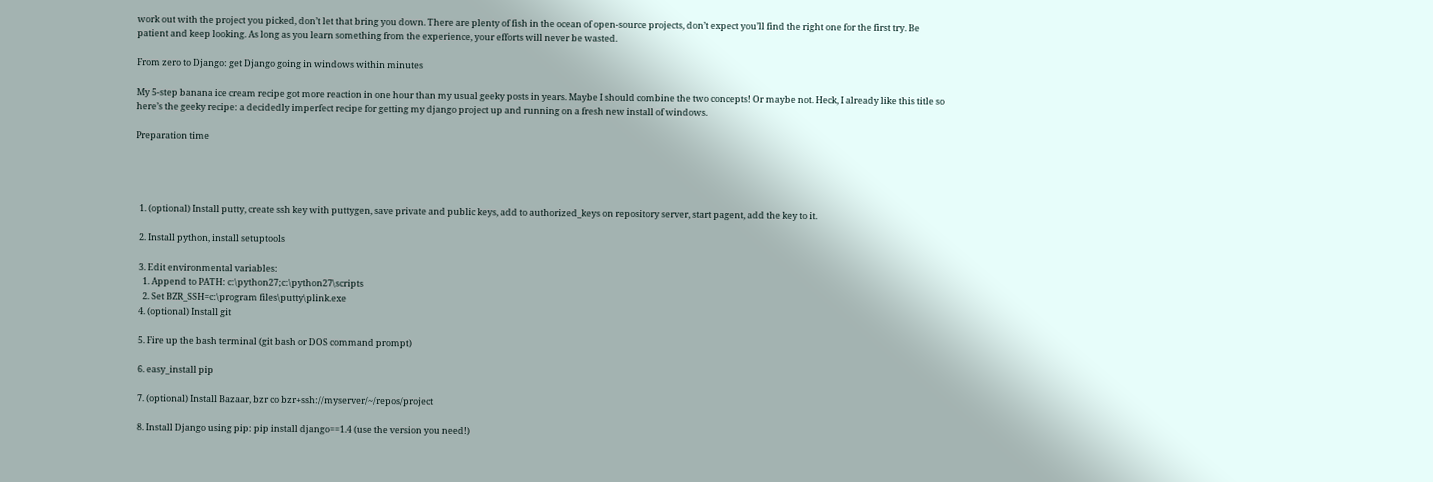work out with the project you picked, don’t let that bring you down. There are plenty of fish in the ocean of open-source projects, don’t expect you’ll find the right one for the first try. Be patient and keep looking. As long as you learn something from the experience, your efforts will never be wasted.

From zero to Django: get Django going in windows within minutes

My 5-step banana ice cream recipe got more reaction in one hour than my usual geeky posts in years. Maybe I should combine the two concepts! Or maybe not. Heck, I already like this title so here’s the geeky recipe: a decidedly imperfect recipe for getting my django project up and running on a fresh new install of windows.

Preparation time




  1. (optional) Install putty, create ssh key with puttygen, save private and public keys, add to authorized_keys on repository server, start pagent, add the key to it.

  2. Install python, install setuptools

  3. Edit environmental variables:
    1. Append to PATH: c:\python27;c:\python27\scripts
    2. Set BZR_SSH=c:\program files\putty\plink.exe
  4. (optional) Install git

  5. Fire up the bash terminal (git bash or DOS command prompt)

  6. easy_install pip

  7. (optional) Install Bazaar, bzr co bzr+ssh://myserver/~/repos/project

  8. Install Django using pip: pip install django==1.4 (use the version you need!)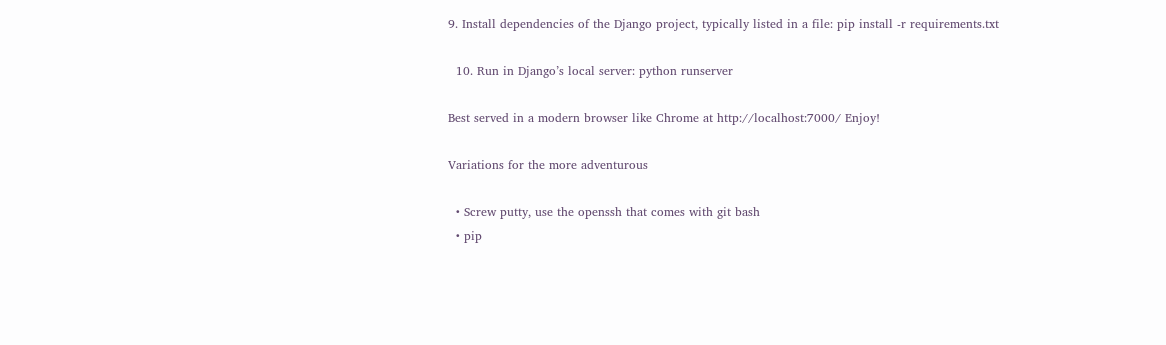9. Install dependencies of the Django project, typically listed in a file: pip install -r requirements.txt

  10. Run in Django’s local server: python runserver

Best served in a modern browser like Chrome at http://localhost:7000/ Enjoy!

Variations for the more adventurous

  • Screw putty, use the openssh that comes with git bash
  • pip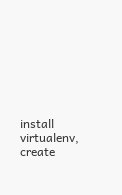install virtualenv, create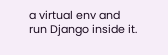a virtual env and run Django inside it.